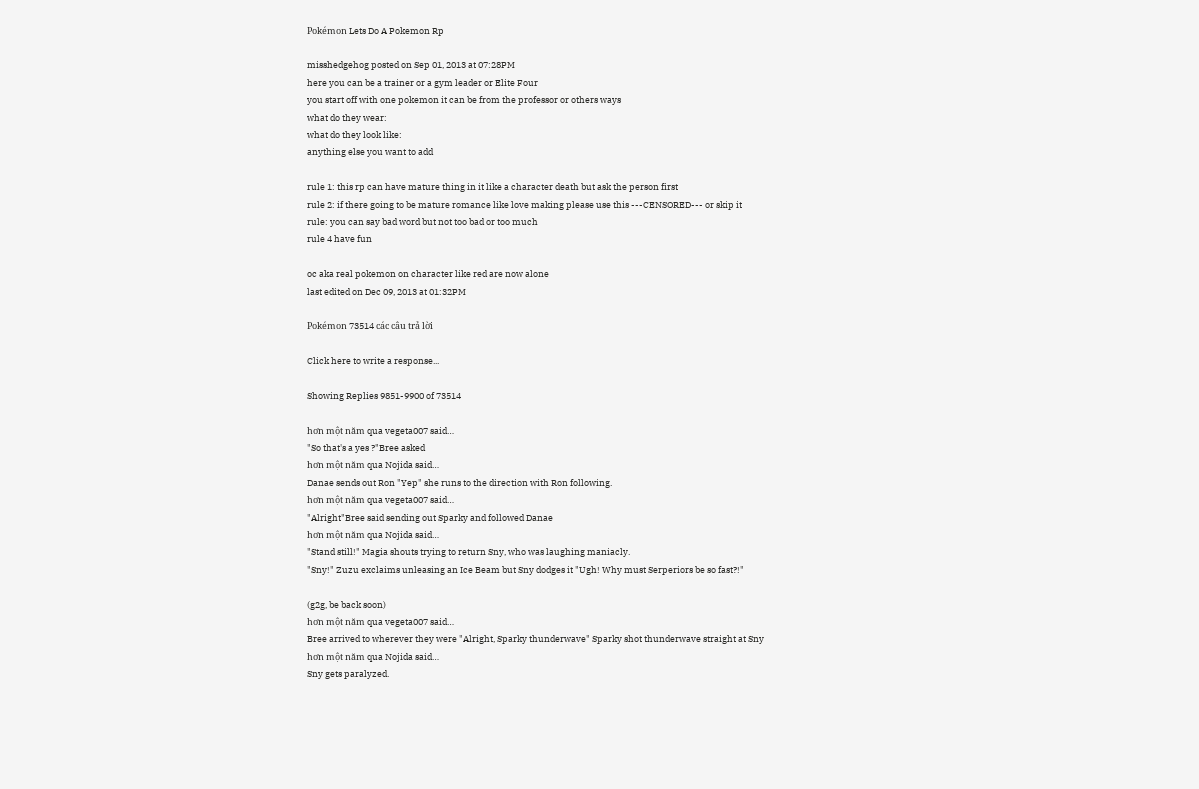Pokémon Lets Do A Pokemon Rp

misshedgehog posted on Sep 01, 2013 at 07:28PM
here you can be a trainer or a gym leader or Elite Four
you start off with one pokemon it can be from the professor or others ways
what do they wear:
what do they look like:
anything else you want to add

rule 1: this rp can have mature thing in it like a character death but ask the person first
rule 2: if there going to be mature romance like love making please use this ---CENSORED--- or skip it
rule: you can say bad word but not too bad or too much
rule 4 have fun

oc aka real pokemon on character like red are now alone
last edited on Dec 09, 2013 at 01:32PM

Pokémon 73514 các câu trả lời

Click here to write a response...

Showing Replies 9851-9900 of 73514

hơn một năm qua vegeta007 said…
"So that's a yes ?"Bree asked
hơn một năm qua Nojida said…
Danae sends out Ron "Yep" she runs to the direction with Ron following.
hơn một năm qua vegeta007 said…
"Alright"Bree said sending out Sparky and followed Danae
hơn một năm qua Nojida said…
"Stand still!" Magia shouts trying to return Sny, who was laughing maniacly.
"Sny!" Zuzu exclaims unleasing an Ice Beam but Sny dodges it "Ugh! Why must Serperiors be so fast?!"

(g2g, be back soon)
hơn một năm qua vegeta007 said…
Bree arrived to wherever they were "Alright, Sparky thunderwave" Sparky shot thunderwave straight at Sny
hơn một năm qua Nojida said…
Sny gets paralyzed.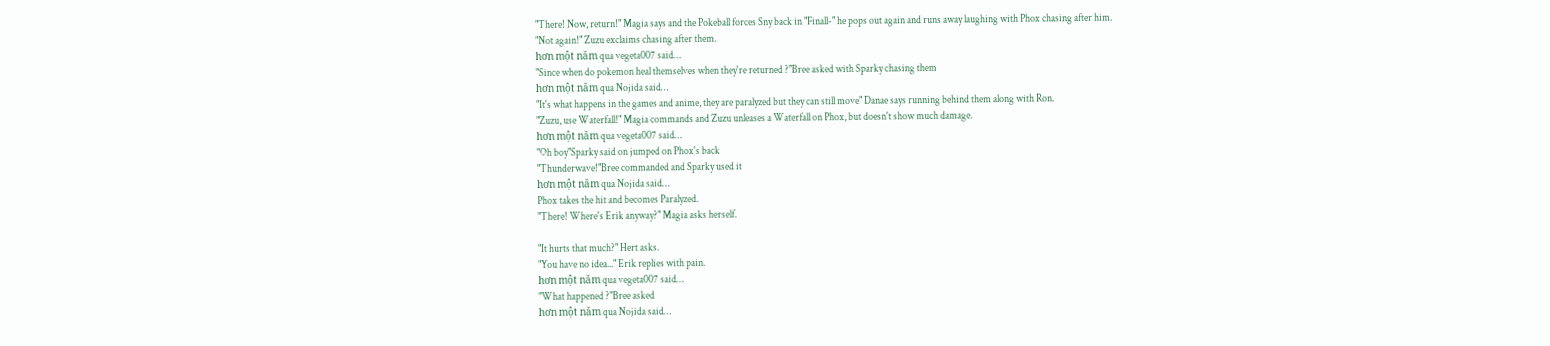"There! Now, return!" Magia says and the Pokeball forces Sny back in "Finall-" he pops out again and runs away laughing with Phox chasing after him.
"Not again!" Zuzu exclaims chasing after them.
hơn một năm qua vegeta007 said…
"Since when do pokemon heal themselves when they're returned ?"Bree asked with Sparky chasing them
hơn một năm qua Nojida said…
"It's what happens in the games and anime, they are paralyzed but they can still move" Danae says running behind them along with Ron.
"Zuzu, use Waterfall!" Magia commands and Zuzu unleases a Waterfall on Phox, but doesn't show much damage.
hơn một năm qua vegeta007 said…
"Oh boy"Sparky said on jumped on Phox's back
"Thunderwave!"Bree commanded and Sparky used it
hơn một năm qua Nojida said…
Phox takes the hit and becomes Paralyzed.
"There! Where's Erik anyway?" Magia asks herself.

"It hurts that much?" Hert asks.
"You have no idea..." Erik replies with pain.
hơn một năm qua vegeta007 said…
"What happened ?"Bree asked
hơn một năm qua Nojida said…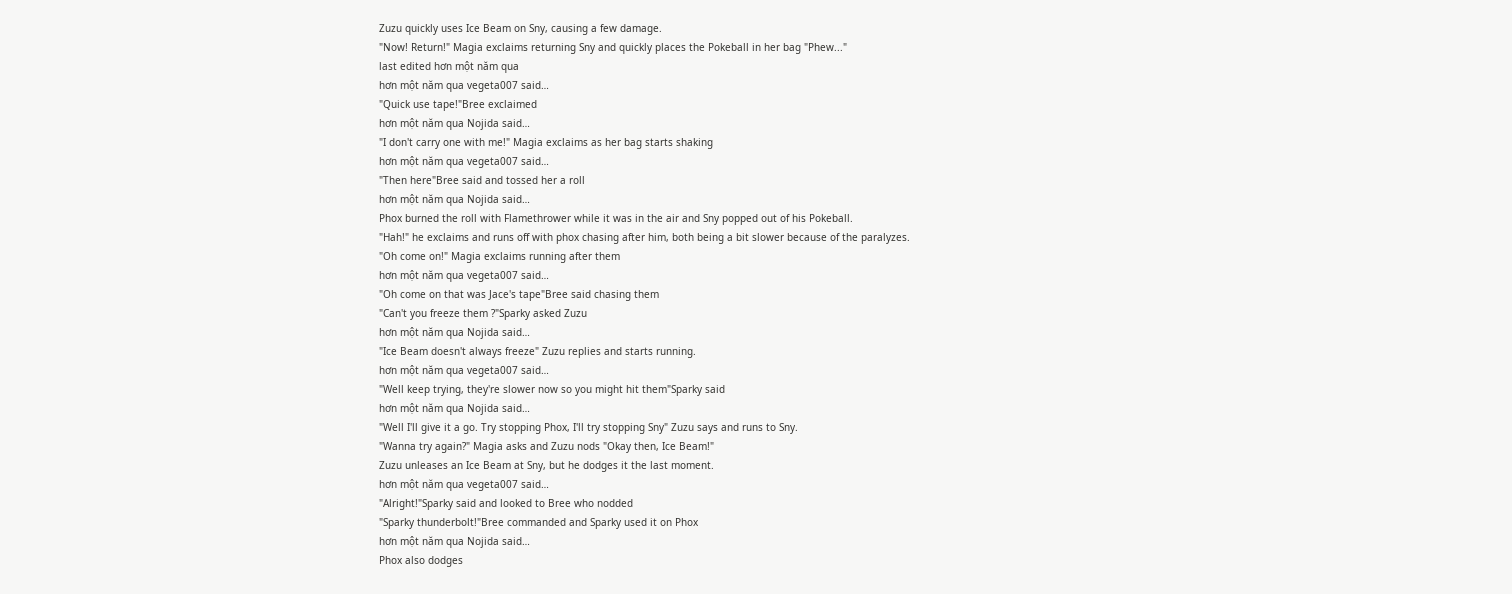Zuzu quickly uses Ice Beam on Sny, causing a few damage.
"Now! Return!" Magia exclaims returning Sny and quickly places the Pokeball in her bag "Phew..."
last edited hơn một năm qua
hơn một năm qua vegeta007 said…
"Quick use tape!"Bree exclaimed
hơn một năm qua Nojida said…
"I don't carry one with me!" Magia exclaims as her bag starts shaking
hơn một năm qua vegeta007 said…
"Then here"Bree said and tossed her a roll
hơn một năm qua Nojida said…
Phox burned the roll with Flamethrower while it was in the air and Sny popped out of his Pokeball.
"Hah!" he exclaims and runs off with phox chasing after him, both being a bit slower because of the paralyzes.
"Oh come on!" Magia exclaims running after them
hơn một năm qua vegeta007 said…
"Oh come on that was Jace's tape"Bree said chasing them
"Can't you freeze them ?"Sparky asked Zuzu
hơn một năm qua Nojida said…
"Ice Beam doesn't always freeze" Zuzu replies and starts running.
hơn một năm qua vegeta007 said…
"Well keep trying, they're slower now so you might hit them"Sparky said
hơn một năm qua Nojida said…
"Well I'll give it a go. Try stopping Phox, I'll try stopping Sny" Zuzu says and runs to Sny.
"Wanna try again?" Magia asks and Zuzu nods "Okay then, Ice Beam!"
Zuzu unleases an Ice Beam at Sny, but he dodges it the last moment.
hơn một năm qua vegeta007 said…
"Alright!"Sparky said and looked to Bree who nodded
"Sparky thunderbolt!"Bree commanded and Sparky used it on Phox
hơn một năm qua Nojida said…
Phox also dodges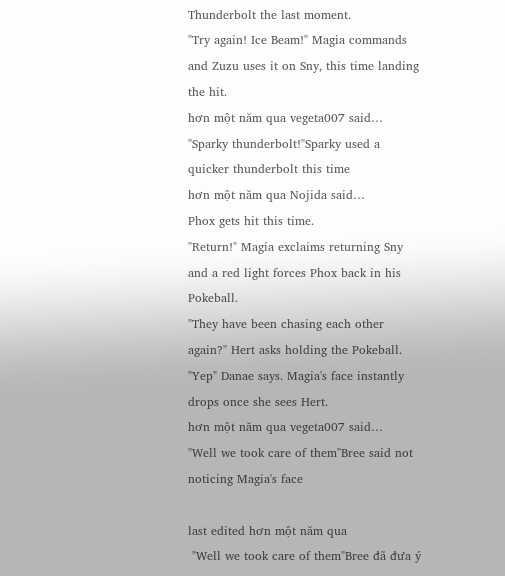Thunderbolt the last moment.
"Try again! Ice Beam!" Magia commands and Zuzu uses it on Sny, this time landing the hit.
hơn một năm qua vegeta007 said…
"Sparky thunderbolt!"Sparky used a quicker thunderbolt this time
hơn một năm qua Nojida said…
Phox gets hit this time.
"Return!" Magia exclaims returning Sny and a red light forces Phox back in his Pokeball.
"They have been chasing each other again?" Hert asks holding the Pokeball.
"Yep" Danae says. Magia's face instantly drops once she sees Hert.
hơn một năm qua vegeta007 said…
"Well we took care of them"Bree said not noticing Magia's face

last edited hơn một năm qua
 "Well we took care of them"Bree đã đưa ý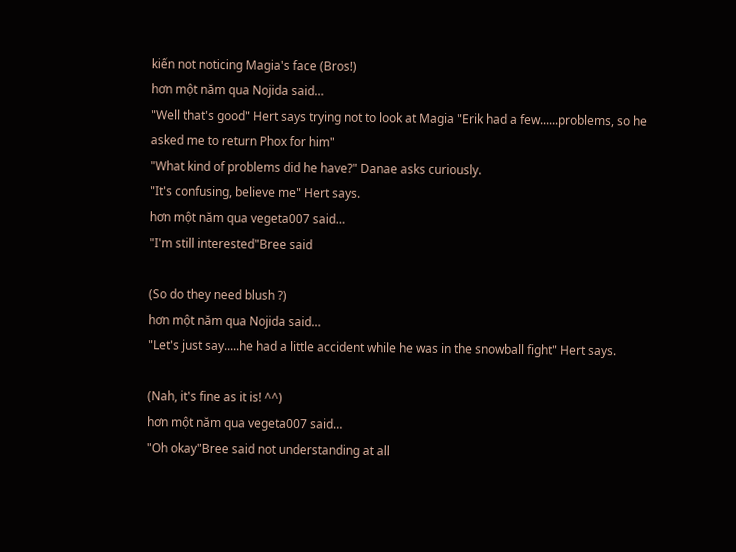kiến not noticing Magia's face (Bros!)
hơn một năm qua Nojida said…
"Well that's good" Hert says trying not to look at Magia "Erik had a few......problems, so he asked me to return Phox for him"
"What kind of problems did he have?" Danae asks curiously.
"It's confusing, believe me" Hert says.
hơn một năm qua vegeta007 said…
"I'm still interested"Bree said

(So do they need blush ?)
hơn một năm qua Nojida said…
"Let's just say.....he had a little accident while he was in the snowball fight" Hert says.

(Nah, it's fine as it is! ^^)
hơn một năm qua vegeta007 said…
"Oh okay"Bree said not understanding at all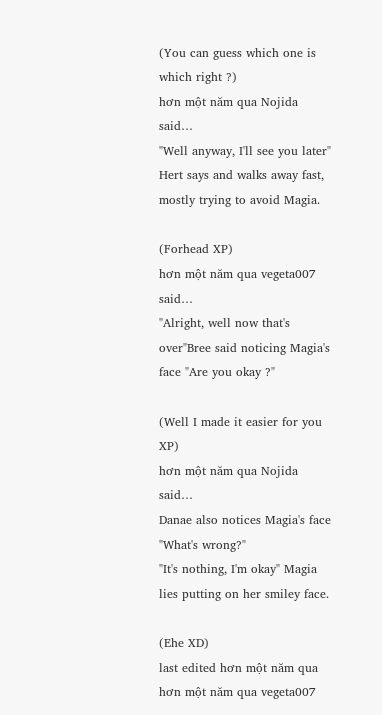(You can guess which one is which right ?)
hơn một năm qua Nojida said…
"Well anyway, I'll see you later" Hert says and walks away fast, mostly trying to avoid Magia.

(Forhead XP)
hơn một năm qua vegeta007 said…
"Alright, well now that's over"Bree said noticing Magia's face "Are you okay ?"

(Well I made it easier for you XP)
hơn một năm qua Nojida said…
Danae also notices Magia's face "What's wrong?"
"It's nothing, I'm okay" Magia lies putting on her smiley face.

(Ehe XD)
last edited hơn một năm qua
hơn một năm qua vegeta007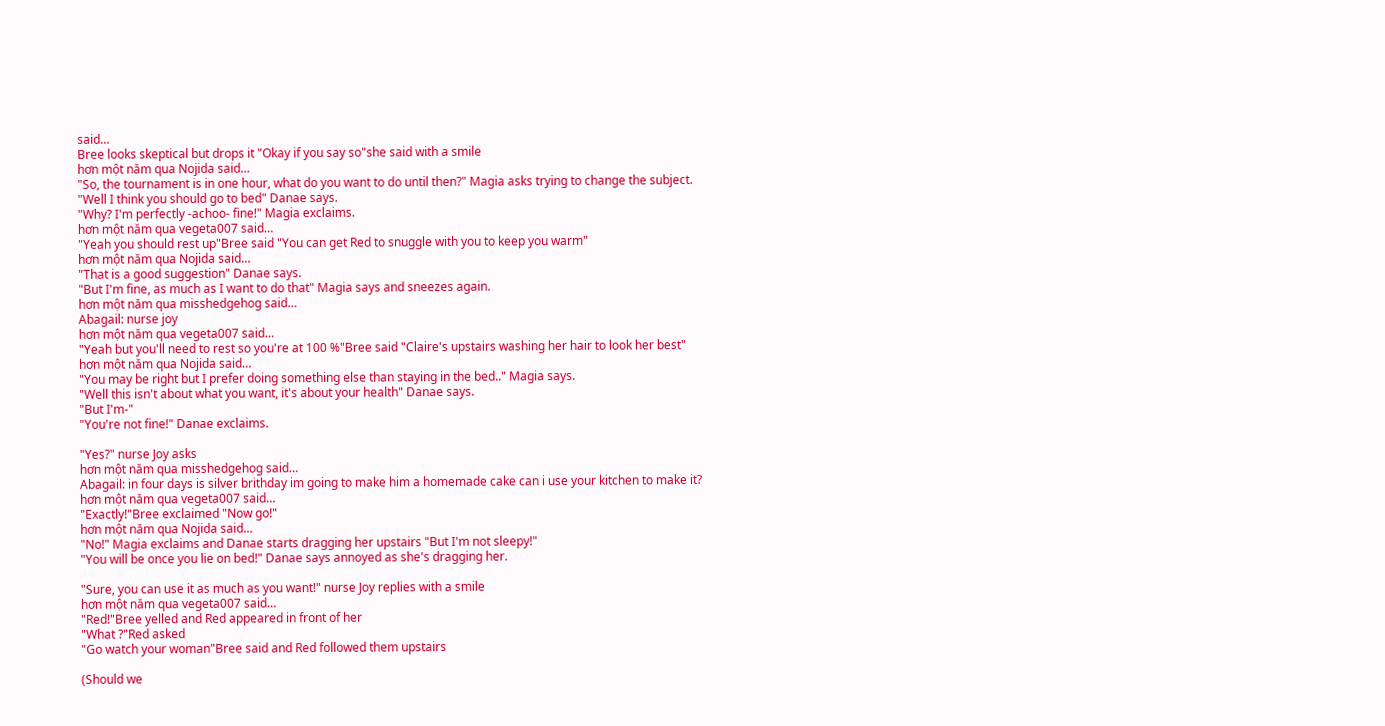said…
Bree looks skeptical but drops it "Okay if you say so"she said with a smile
hơn một năm qua Nojida said…
"So, the tournament is in one hour, what do you want to do until then?" Magia asks trying to change the subject.
"Well I think you should go to bed" Danae says.
"Why? I'm perfectly -achoo- fine!" Magia exclaims.
hơn một năm qua vegeta007 said…
"Yeah you should rest up"Bree said "You can get Red to snuggle with you to keep you warm"
hơn một năm qua Nojida said…
"That is a good suggestion" Danae says.
"But I'm fine, as much as I want to do that" Magia says and sneezes again.
hơn một năm qua misshedgehog said…
Abagail: nurse joy
hơn một năm qua vegeta007 said…
"Yeah but you'll need to rest so you're at 100 %"Bree said "Claire's upstairs washing her hair to look her best"
hơn một năm qua Nojida said…
"You may be right but I prefer doing something else than staying in the bed.." Magia says.
"Well this isn't about what you want, it's about your health" Danae says.
"But I'm-"
"You're not fine!" Danae exclaims.

"Yes?" nurse Joy asks
hơn một năm qua misshedgehog said…
Abagail: in four days is silver brithday im going to make him a homemade cake can i use your kitchen to make it?
hơn một năm qua vegeta007 said…
"Exactly!"Bree exclaimed "Now go!"
hơn một năm qua Nojida said…
"No!" Magia exclaims and Danae starts dragging her upstairs "But I'm not sleepy!"
"You will be once you lie on bed!" Danae says annoyed as she's dragging her.

"Sure, you can use it as much as you want!" nurse Joy replies with a smile
hơn một năm qua vegeta007 said…
"Red!"Bree yelled and Red appeared in front of her
"What ?"Red asked
"Go watch your woman"Bree said and Red followed them upstairs

(Should we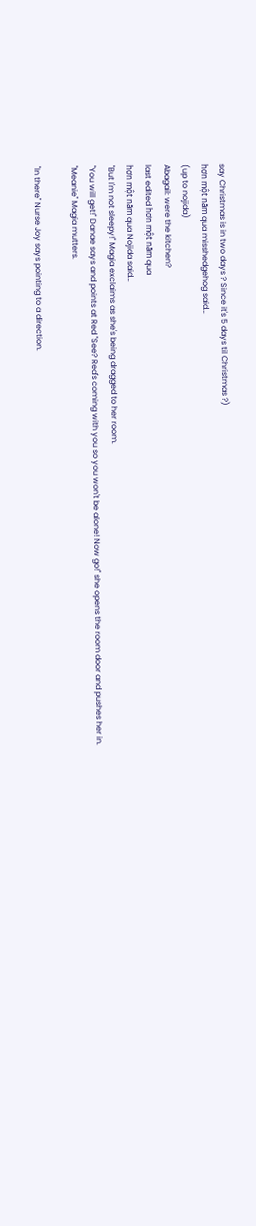say Christmas is in two days ? Since it's 5 days til Christmas ?)
hơn một năm qua misshedgehog said…
(up to nojida)
Abagail: were the kitchen?
last edited hơn một năm qua
hơn một năm qua Nojida said…
"But I'm not sleepy!" Magia exclaims as she's being dragged to her room.
"You will get!" Danae says and points at Red "See? Red's coming with you so you won't be alone! Now go!" she opens the room door and pushes her in.
"Meanie" Magia mutters.

"In there" Nurse Joy says pointing to a direction.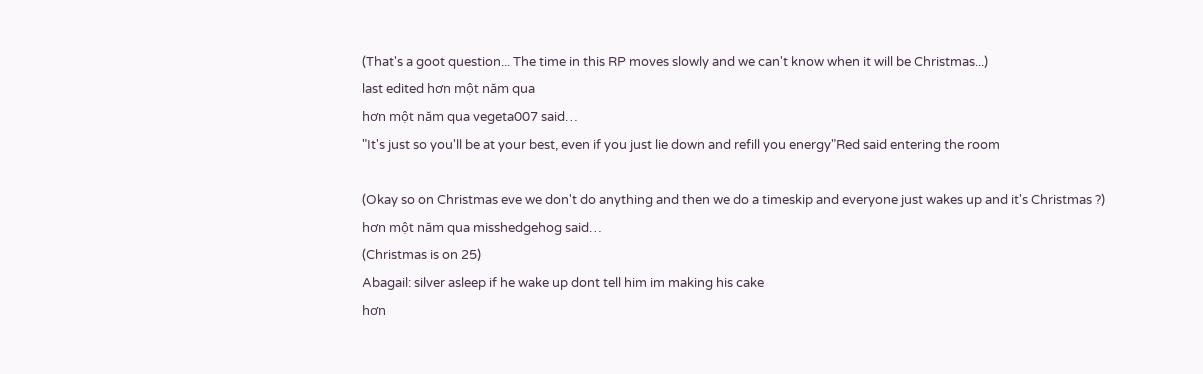(That's a goot question... The time in this RP moves slowly and we can't know when it will be Christmas...)
last edited hơn một năm qua
hơn một năm qua vegeta007 said…
"It's just so you'll be at your best, even if you just lie down and refill you energy"Red said entering the room

(Okay so on Christmas eve we don't do anything and then we do a timeskip and everyone just wakes up and it's Christmas ?)
hơn một năm qua misshedgehog said…
(Christmas is on 25)
Abagail: silver asleep if he wake up dont tell him im making his cake
hơn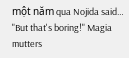một năm qua Nojida said…
"But that's boring!" Magia mutters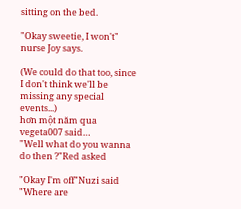sitting on the bed.

"Okay sweetie, I won't" nurse Joy says.

(We could do that too, since I don't think we'll be missing any special events...)
hơn một năm qua vegeta007 said…
"Well what do you wanna do then ?"Red asked

"Okay I'm off"Nuzi said
"Where are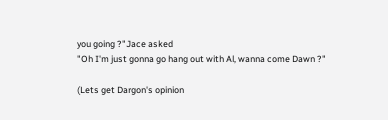you going ?"Jace asked
"Oh I'm just gonna go hang out with Al, wanna come Dawn ?"

(Lets get Dargon's opinion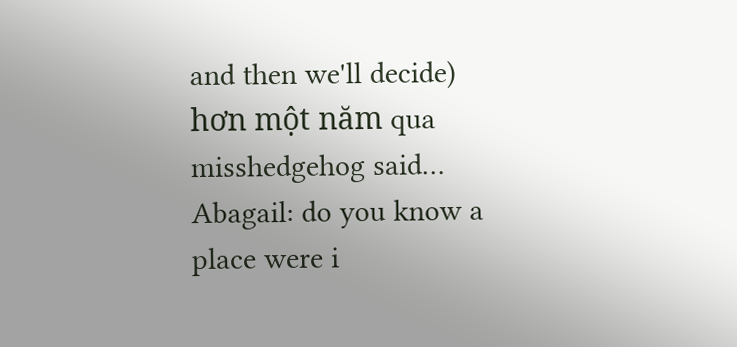and then we'll decide)
hơn một năm qua misshedgehog said…
Abagail: do you know a place were i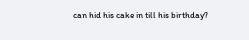can hid his cake in till his birthday?